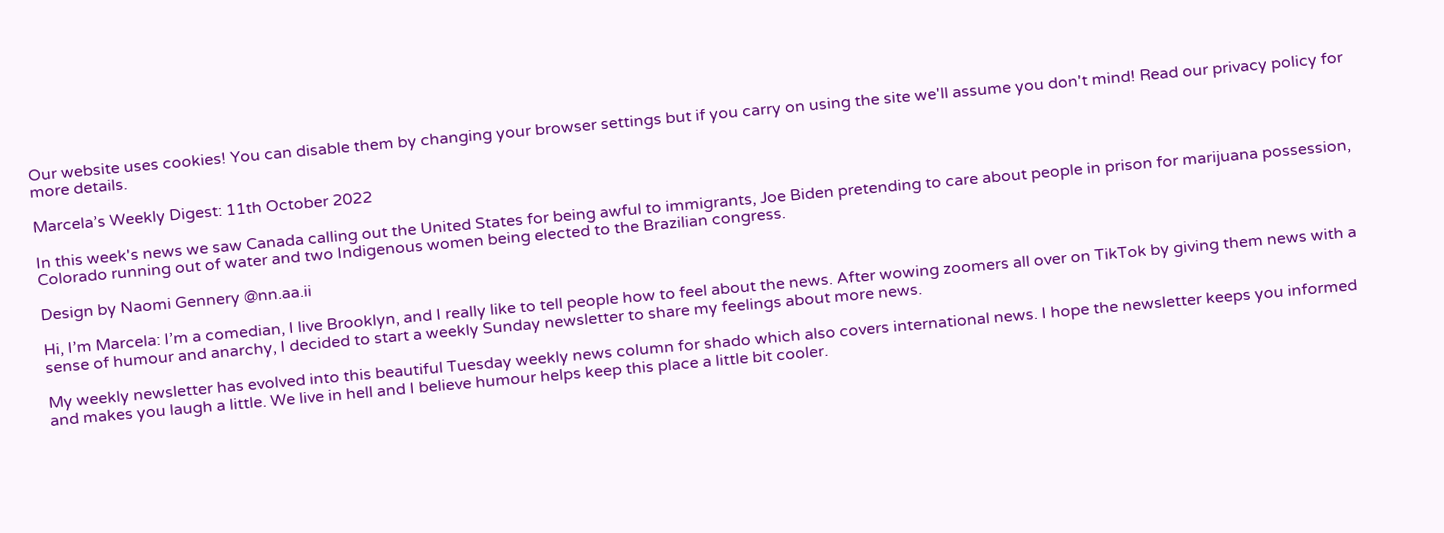Our website uses cookies! You can disable them by changing your browser settings but if you carry on using the site we'll assume you don't mind! Read our privacy policy for more details.

Marcela’s Weekly Digest: 11th October 2022

In this week's news we saw Canada calling out the United States for being awful to immigrants, Joe Biden pretending to care about people in prison for marijuana possession, Colorado running out of water and two Indigenous women being elected to the Brazilian congress.

Design by Naomi Gennery @nn.aa.ii

Hi, I’m Marcela: I’m a comedian, I live Brooklyn, and I really like to tell people how to feel about the news. After wowing zoomers all over on TikTok by giving them news with a sense of humour and anarchy, I decided to start a weekly Sunday newsletter to share my feelings about more news.

My weekly newsletter has evolved into this beautiful Tuesday weekly news column for shado which also covers international news. I hope the newsletter keeps you informed and makes you laugh a little. We live in hell and I believe humour helps keep this place a little bit cooler.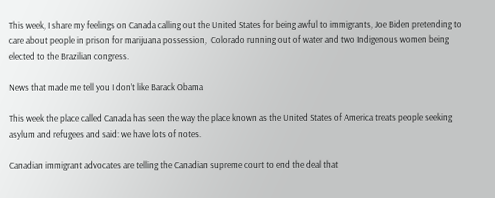This week, I share my feelings on Canada calling out the United States for being awful to immigrants, Joe Biden pretending to care about people in prison for marijuana possession,  Colorado running out of water and two Indigenous women being elected to the Brazilian congress.

News that made me tell you I don’t like Barack Obama

This week the place called Canada has seen the way the place known as the United States of America treats people seeking asylum and refugees and said: we have lots of notes.

Canadian immigrant advocates are telling the Canadian supreme court to end the deal that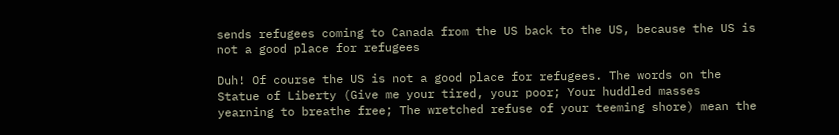sends refugees coming to Canada from the US back to the US, because the US is not a good place for refugees

Duh! Of course the US is not a good place for refugees. The words on the Statue of Liberty (Give me your tired, your poor; Your huddled masses yearning to breathe free; The wretched refuse of your teeming shore) mean the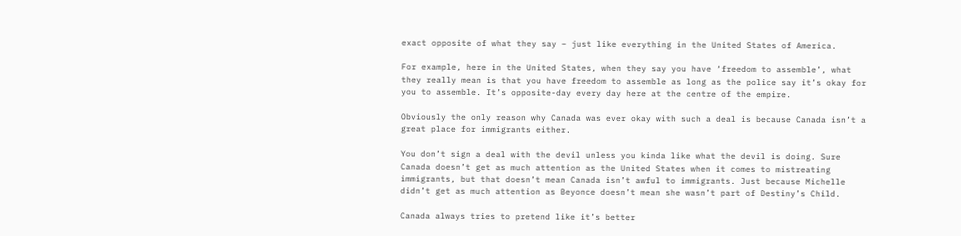exact opposite of what they say – just like everything in the United States of America.

For example, here in the United States, when they say you have ‘freedom to assemble’, what they really mean is that you have freedom to assemble as long as the police say it’s okay for you to assemble. It’s opposite-day every day here at the centre of the empire.

Obviously the only reason why Canada was ever okay with such a deal is because Canada isn’t a great place for immigrants either.

You don’t sign a deal with the devil unless you kinda like what the devil is doing. Sure Canada doesn’t get as much attention as the United States when it comes to mistreating immigrants, but that doesn’t mean Canada isn’t awful to immigrants. Just because Michelle didn’t get as much attention as Beyonce doesn’t mean she wasn’t part of Destiny’s Child.

Canada always tries to pretend like it’s better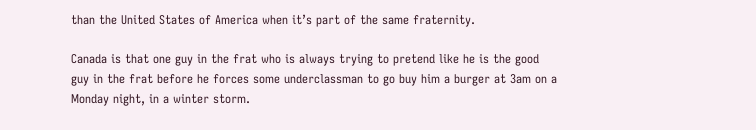than the United States of America when it’s part of the same fraternity.

Canada is that one guy in the frat who is always trying to pretend like he is the good guy in the frat before he forces some underclassman to go buy him a burger at 3am on a Monday night, in a winter storm.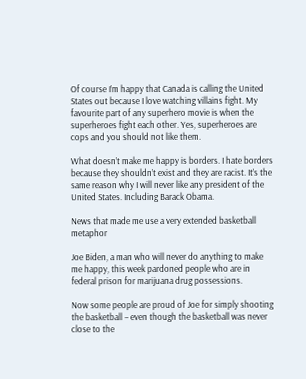Of course I’m happy that Canada is calling the United States out because I love watching villains fight. My favourite part of any superhero movie is when the superheroes fight each other. Yes, superheroes are cops and you should not like them.

What doesn’t make me happy is borders. I hate borders because they shouldn’t exist and they are racist. It’s the same reason why I will never like any president of the United States. Including Barack Obama.

News that made me use a very extended basketball metaphor

Joe Biden, a man who will never do anything to make me happy, this week pardoned people who are in federal prison for marijuana drug possessions.

Now some people are proud of Joe for simply shooting the basketball – even though the basketball was never close to the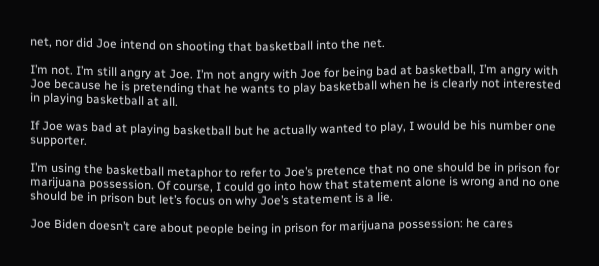net, nor did Joe intend on shooting that basketball into the net.

I’m not. I’m still angry at Joe. I’m not angry with Joe for being bad at basketball, I’m angry with Joe because he is pretending that he wants to play basketball when he is clearly not interested in playing basketball at all.

If Joe was bad at playing basketball but he actually wanted to play, I would be his number one supporter.

I’m using the basketball metaphor to refer to Joe’s pretence that no one should be in prison for marijuana possession. Of course, I could go into how that statement alone is wrong and no one should be in prison but let’s focus on why Joe’s statement is a lie.

Joe Biden doesn’t care about people being in prison for marijuana possession: he cares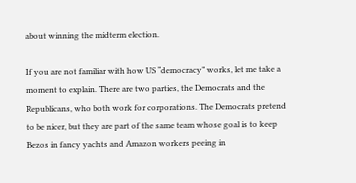about winning the midterm election.

If you are not familiar with how US “democracy” works, let me take a moment to explain. There are two parties, the Democrats and the Republicans, who both work for corporations. The Democrats pretend to be nicer, but they are part of the same team whose goal is to keep Bezos in fancy yachts and Amazon workers peeing in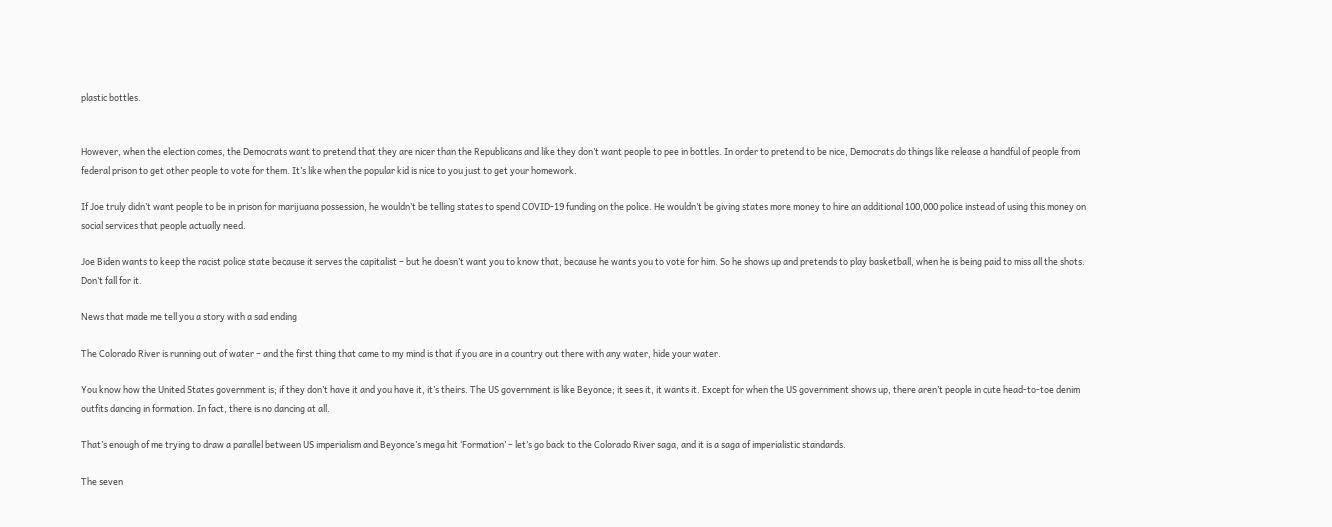plastic bottles.


However, when the election comes, the Democrats want to pretend that they are nicer than the Republicans and like they don’t want people to pee in bottles. In order to pretend to be nice, Democrats do things like release a handful of people from federal prison to get other people to vote for them. It’s like when the popular kid is nice to you just to get your homework.

If Joe truly didn’t want people to be in prison for marijuana possession, he wouldn’t be telling states to spend COVID-19 funding on the police. He wouldn’t be giving states more money to hire an additional 100,000 police instead of using this money on social services that people actually need.

Joe Biden wants to keep the racist police state because it serves the capitalist – but he doesn’t want you to know that, because he wants you to vote for him. So he shows up and pretends to play basketball, when he is being paid to miss all the shots. Don’t fall for it.

News that made me tell you a story with a sad ending

The Colorado River is running out of water – and the first thing that came to my mind is that if you are in a country out there with any water, hide your water.

You know how the United States government is; if they don’t have it and you have it, it’s theirs. The US government is like Beyonce; it sees it, it wants it. Except for when the US government shows up, there aren’t people in cute head-to-toe denim outfits dancing in formation. In fact, there is no dancing at all.

That’s enough of me trying to draw a parallel between US imperialism and Beyonce’s mega hit ‘Formation’ – let’s go back to the Colorado River saga, and it is a saga of imperialistic standards.

The seven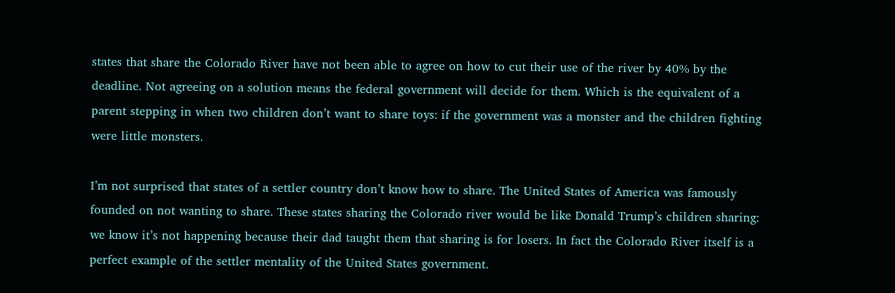states that share the Colorado River have not been able to agree on how to cut their use of the river by 40% by the deadline. Not agreeing on a solution means the federal government will decide for them. Which is the equivalent of a parent stepping in when two children don’t want to share toys: if the government was a monster and the children fighting were little monsters.

I’m not surprised that states of a settler country don’t know how to share. The United States of America was famously founded on not wanting to share. These states sharing the Colorado river would be like Donald Trump’s children sharing: we know it’s not happening because their dad taught them that sharing is for losers. In fact the Colorado River itself is a perfect example of the settler mentality of the United States government.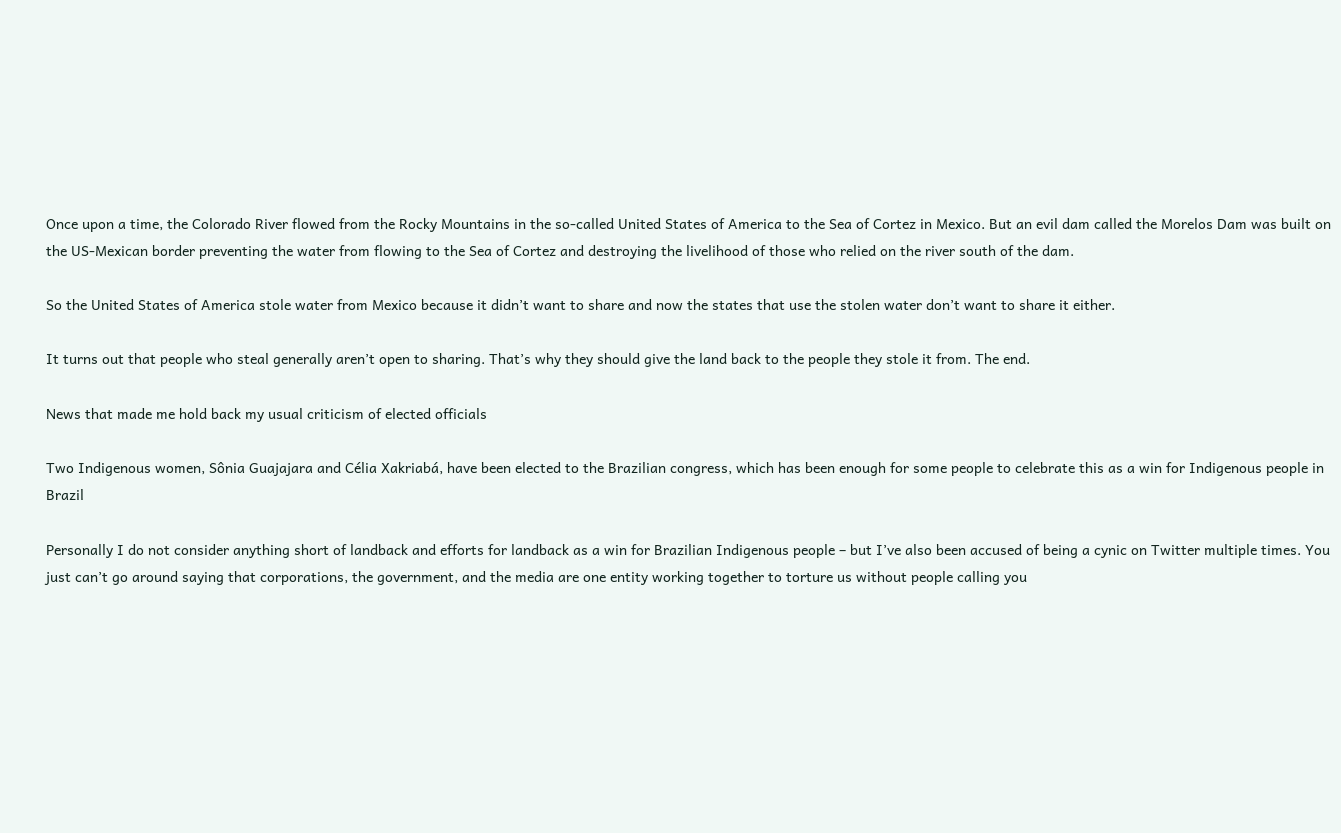Once upon a time, the Colorado River flowed from the Rocky Mountains in the so-called United States of America to the Sea of Cortez in Mexico. But an evil dam called the Morelos Dam was built on the US-Mexican border preventing the water from flowing to the Sea of Cortez and destroying the livelihood of those who relied on the river south of the dam.

So the United States of America stole water from Mexico because it didn’t want to share and now the states that use the stolen water don’t want to share it either.

It turns out that people who steal generally aren’t open to sharing. That’s why they should give the land back to the people they stole it from. The end.

News that made me hold back my usual criticism of elected officials

Two Indigenous women, Sônia Guajajara and Célia Xakriabá, have been elected to the Brazilian congress, which has been enough for some people to celebrate this as a win for Indigenous people in Brazil

Personally I do not consider anything short of landback and efforts for landback as a win for Brazilian Indigenous people – but I’ve also been accused of being a cynic on Twitter multiple times. You just can’t go around saying that corporations, the government, and the media are one entity working together to torture us without people calling you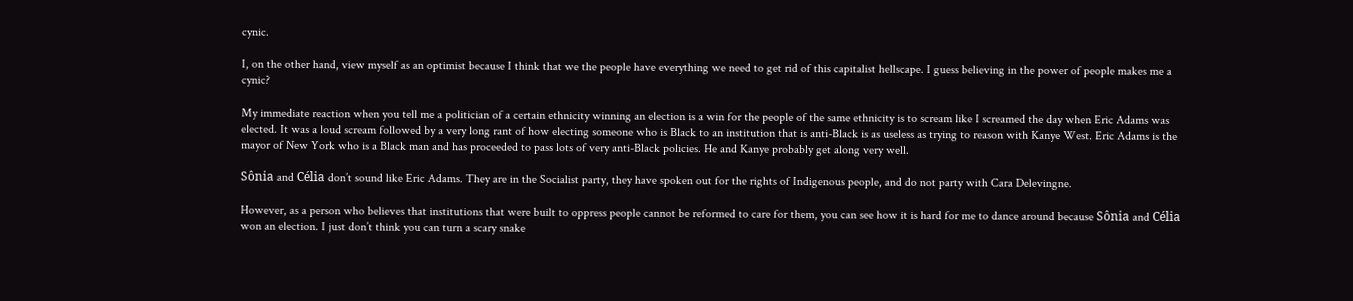cynic.

I, on the other hand, view myself as an optimist because I think that we the people have everything we need to get rid of this capitalist hellscape. I guess believing in the power of people makes me a cynic?

My immediate reaction when you tell me a politician of a certain ethnicity winning an election is a win for the people of the same ethnicity is to scream like I screamed the day when Eric Adams was elected. It was a loud scream followed by a very long rant of how electing someone who is Black to an institution that is anti-Black is as useless as trying to reason with Kanye West. Eric Adams is the mayor of New York who is a Black man and has proceeded to pass lots of very anti-Black policies. He and Kanye probably get along very well.

Sônia and Célia don’t sound like Eric Adams. They are in the Socialist party, they have spoken out for the rights of Indigenous people, and do not party with Cara Delevingne.

However, as a person who believes that institutions that were built to oppress people cannot be reformed to care for them, you can see how it is hard for me to dance around because Sônia and Célia won an election. I just don’t think you can turn a scary snake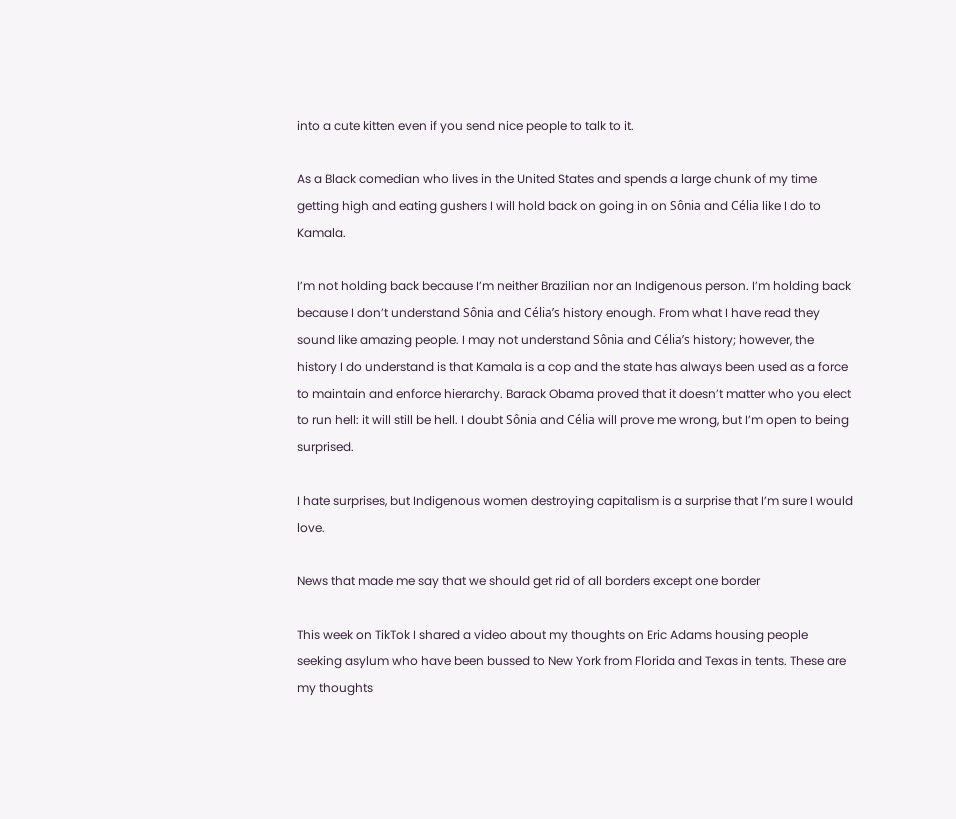into a cute kitten even if you send nice people to talk to it.

As a Black comedian who lives in the United States and spends a large chunk of my time getting high and eating gushers I will hold back on going in on Sônia and Célia like I do to Kamala.

I’m not holding back because I’m neither Brazilian nor an Indigenous person. I’m holding back because I don’t understand Sônia and Célia’s history enough. From what I have read they sound like amazing people. I may not understand Sônia and Célia’s history; however, the history I do understand is that Kamala is a cop and the state has always been used as a force to maintain and enforce hierarchy. Barack Obama proved that it doesn’t matter who you elect to run hell: it will still be hell. I doubt Sônia and Célia will prove me wrong, but I’m open to being surprised.

I hate surprises, but Indigenous women destroying capitalism is a surprise that I’m sure I would love.

News that made me say that we should get rid of all borders except one border

This week on TikTok I shared a video about my thoughts on Eric Adams housing people seeking asylum who have been bussed to New York from Florida and Texas in tents. These are my thoughts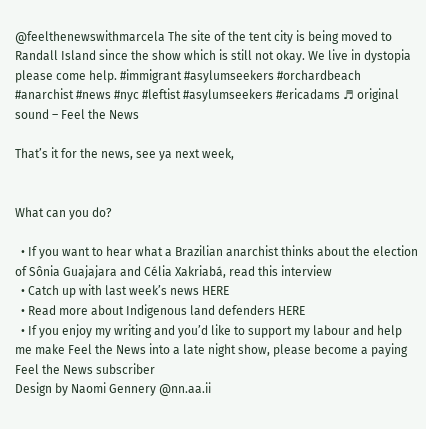@feelthenewswithmarcela The site of the tent city is being moved to Randall Island since the show which is still not okay. We live in dystopia please come help. #immigrant #asylumseekers #orchardbeach #anarchist #news #nyc #leftist #asylumseekers #ericadams ♬ original sound – Feel the News

That’s it for the news, see ya next week,


What can you do?

  • If you want to hear what a Brazilian anarchist thinks about the election of Sônia Guajajara and Célia Xakriabá, read this interview
  • Catch up with last week’s news HERE
  • Read more about Indigenous land defenders HERE
  • If you enjoy my writing and you’d like to support my labour and help me make Feel the News into a late night show, please become a paying Feel the News subscriber
Design by Naomi Gennery @nn.aa.ii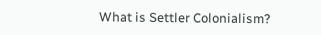What is Settler Colonialism?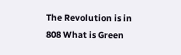The Revolution is in 808 What is Green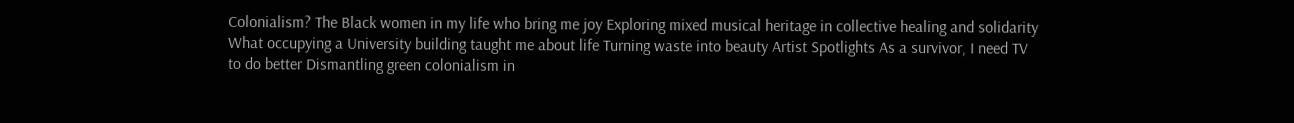Colonialism? The Black women in my life who bring me joy Exploring mixed musical heritage in collective healing and solidarity What occupying a University building taught me about life Turning waste into beauty Artist Spotlights As a survivor, I need TV to do better Dismantling green colonialism in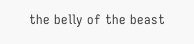the belly of the beast